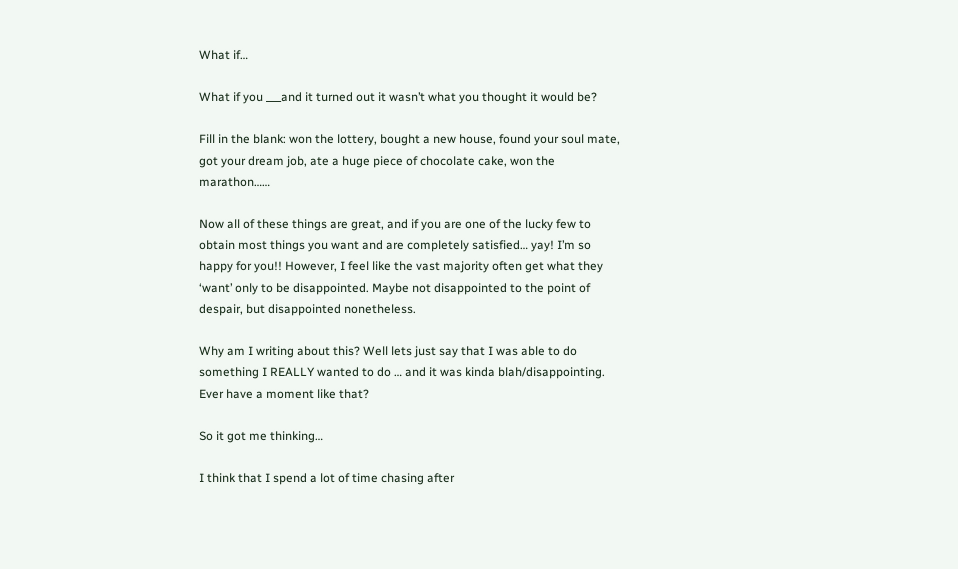What if…

What if you ___and it turned out it wasn’t what you thought it would be?

Fill in the blank: won the lottery, bought a new house, found your soul mate, got your dream job, ate a huge piece of chocolate cake, won the marathon……

Now all of these things are great, and if you are one of the lucky few to obtain most things you want and are completely satisfied… yay! I’m so happy for you!! However, I feel like the vast majority often get what they ‘want’ only to be disappointed. Maybe not disappointed to the point of despair, but disappointed nonetheless.

Why am I writing about this? Well lets just say that I was able to do something I REALLY wanted to do … and it was kinda blah/disappointing. Ever have a moment like that?

So it got me thinking…

I think that I spend a lot of time chasing after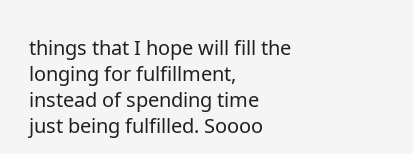things that I hope will fill the longing for fulfillment, instead of spending time just being fulfilled. Soooo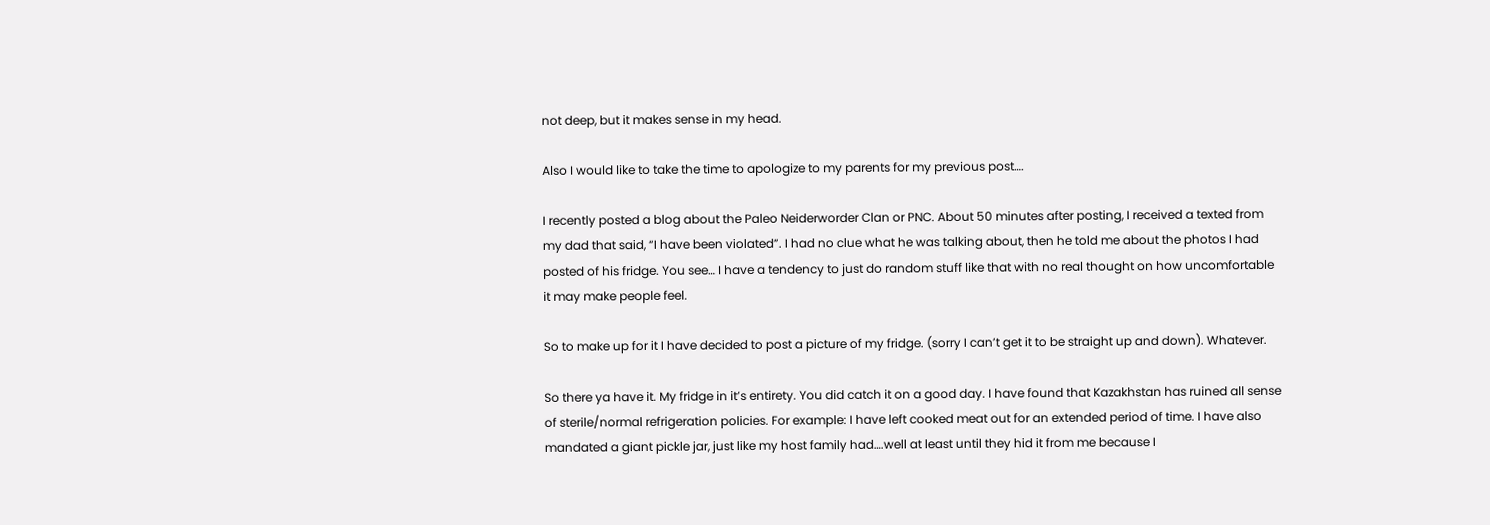not deep, but it makes sense in my head.

Also I would like to take the time to apologize to my parents for my previous post….

I recently posted a blog about the Paleo Neiderworder Clan or PNC. About 50 minutes after posting, I received a texted from my dad that said, “I have been violated”. I had no clue what he was talking about, then he told me about the photos I had posted of his fridge. You see… I have a tendency to just do random stuff like that with no real thought on how uncomfortable it may make people feel.

So to make up for it I have decided to post a picture of my fridge. (sorry I can’t get it to be straight up and down). Whatever.

So there ya have it. My fridge in it’s entirety. You did catch it on a good day. I have found that Kazakhstan has ruined all sense of sterile/normal refrigeration policies. For example: I have left cooked meat out for an extended period of time. I have also mandated a giant pickle jar, just like my host family had….well at least until they hid it from me because I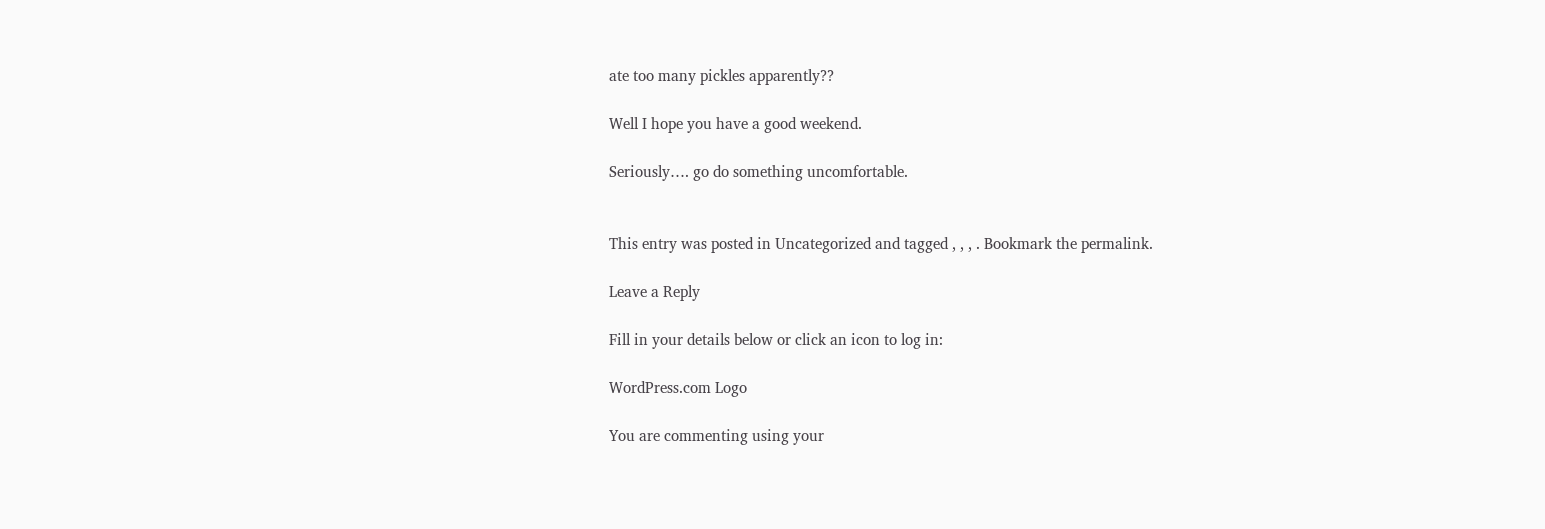ate too many pickles apparently??

Well I hope you have a good weekend.

Seriously…. go do something uncomfortable.


This entry was posted in Uncategorized and tagged , , , . Bookmark the permalink.

Leave a Reply

Fill in your details below or click an icon to log in:

WordPress.com Logo

You are commenting using your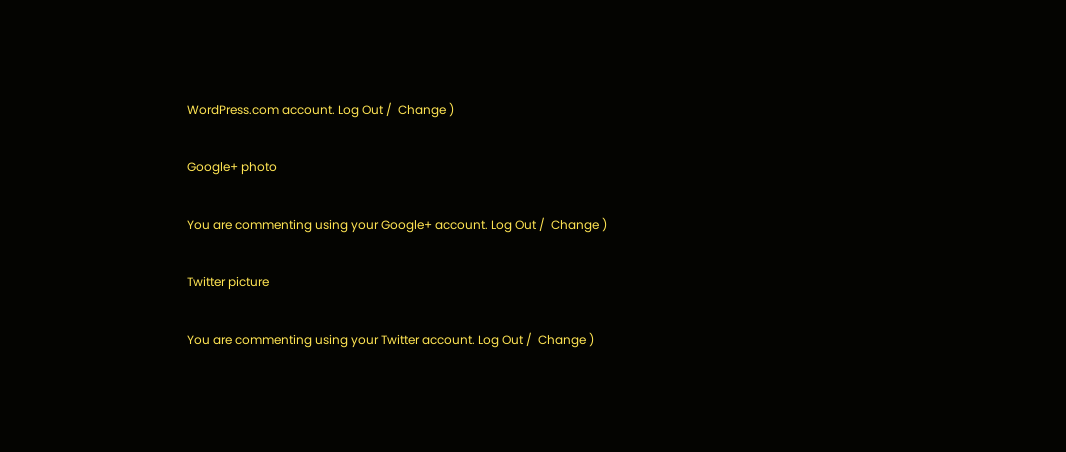WordPress.com account. Log Out /  Change )

Google+ photo

You are commenting using your Google+ account. Log Out /  Change )

Twitter picture

You are commenting using your Twitter account. Log Out /  Change )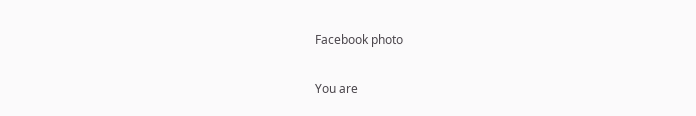Facebook photo

You are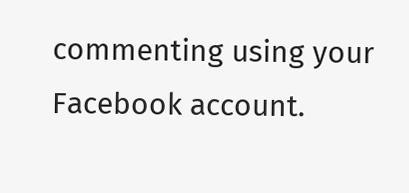commenting using your Facebook account.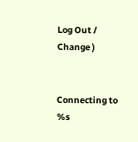Log Out /  Change )


Connecting to %s